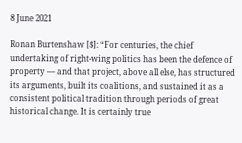8 June 2021

Ronan Burtenshaw [$]: “For centuries, the chief undertaking of right-wing politics has been the defence of property — and that project, above all else, has structured its arguments, built its coalitions, and sustained it as a consistent political tradition through periods of great historical change. It is certainly true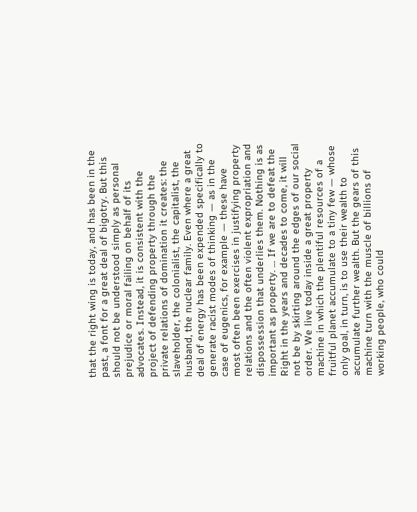that the right wing is today, and has been in the past, a font for a great deal of bigotry. But this should not be understood simply as personal prejudice or moral failing on behalf of its advocates. Instead, it is consistent with the project of defending property through the private relations of domination it creates: the slaveholder, the colonialist, the capitalist, the husband, the nuclear family. Even where a great deal of energy has been expended specifically to generate racist modes of thinking — as in the case of eugenics, for example — these have most often been exercises in justifying property relations and the often violent expropriation and dispossession that underlies them. Nothing is as important as property. … If we are to defeat the Right in the years and decades to come, it will not be by skirting around the edges of our social order. We live today inside a great property machine in which the plentiful resources of a fruitful planet accumulate to a tiny few — whose only goal, in turn, is to use their wealth to accumulate further wealth. But the gears of this machine turn with the muscle of billions of working people, who could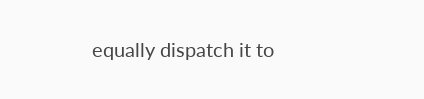equally dispatch it to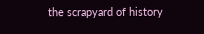the scrapyard of history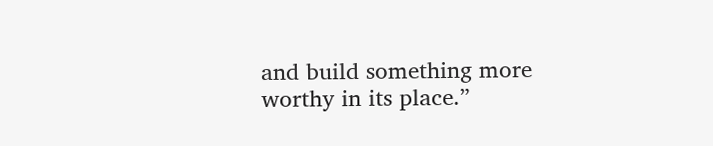and build something more worthy in its place.”